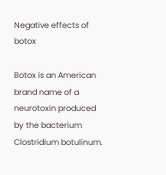Negative effects of botox

Botox is an American brand name of a neurotoxin produced by the bacterium Clostridium botulinum.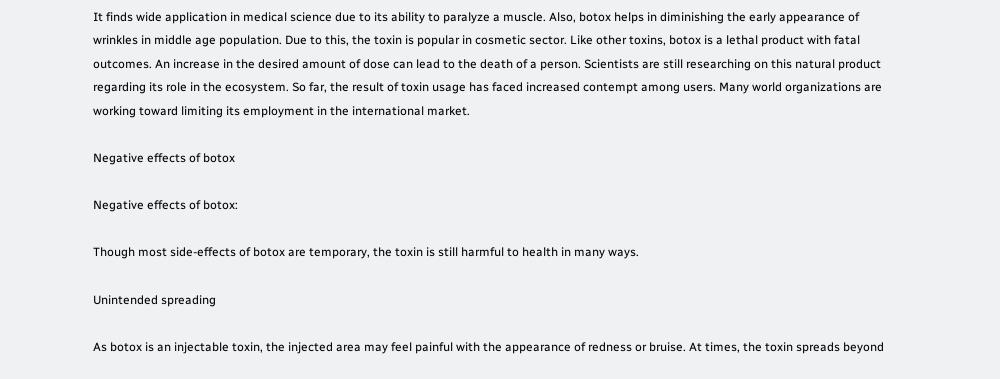It finds wide application in medical science due to its ability to paralyze a muscle. Also, botox helps in diminishing the early appearance of wrinkles in middle age population. Due to this, the toxin is popular in cosmetic sector. Like other toxins, botox is a lethal product with fatal outcomes. An increase in the desired amount of dose can lead to the death of a person. Scientists are still researching on this natural product regarding its role in the ecosystem. So far, the result of toxin usage has faced increased contempt among users. Many world organizations are working toward limiting its employment in the international market.

Negative effects of botox

Negative effects of botox:

Though most side-effects of botox are temporary, the toxin is still harmful to health in many ways.

Unintended spreading

As botox is an injectable toxin, the injected area may feel painful with the appearance of redness or bruise. At times, the toxin spreads beyond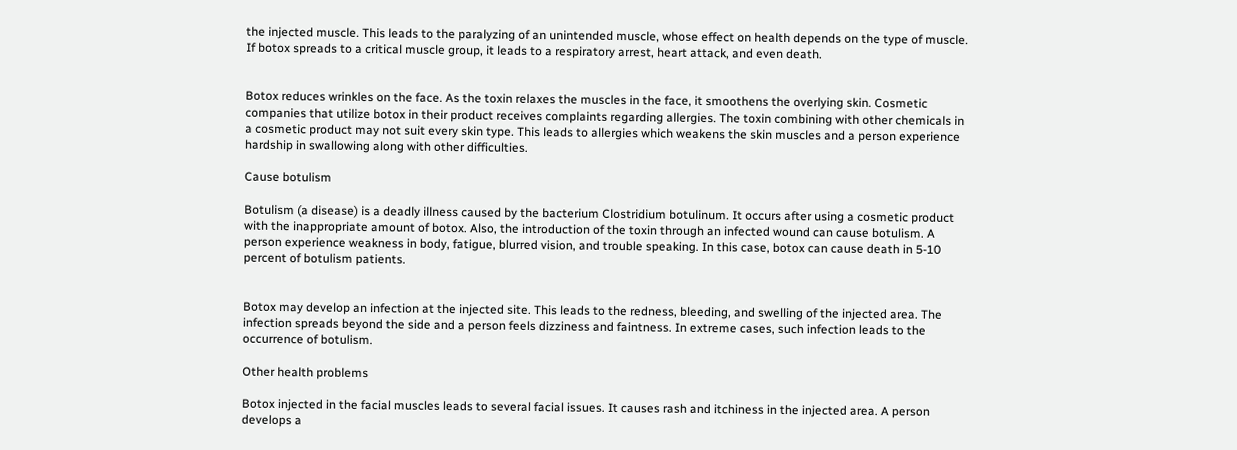the injected muscle. This leads to the paralyzing of an unintended muscle, whose effect on health depends on the type of muscle. If botox spreads to a critical muscle group, it leads to a respiratory arrest, heart attack, and even death.


Botox reduces wrinkles on the face. As the toxin relaxes the muscles in the face, it smoothens the overlying skin. Cosmetic companies that utilize botox in their product receives complaints regarding allergies. The toxin combining with other chemicals in a cosmetic product may not suit every skin type. This leads to allergies which weakens the skin muscles and a person experience hardship in swallowing along with other difficulties.

Cause botulism

Botulism (a disease) is a deadly illness caused by the bacterium Clostridium botulinum. It occurs after using a cosmetic product with the inappropriate amount of botox. Also, the introduction of the toxin through an infected wound can cause botulism. A person experience weakness in body, fatigue, blurred vision, and trouble speaking. In this case, botox can cause death in 5-10 percent of botulism patients.


Botox may develop an infection at the injected site. This leads to the redness, bleeding, and swelling of the injected area. The infection spreads beyond the side and a person feels dizziness and faintness. In extreme cases, such infection leads to the occurrence of botulism.

Other health problems

Botox injected in the facial muscles leads to several facial issues. It causes rash and itchiness in the injected area. A person develops a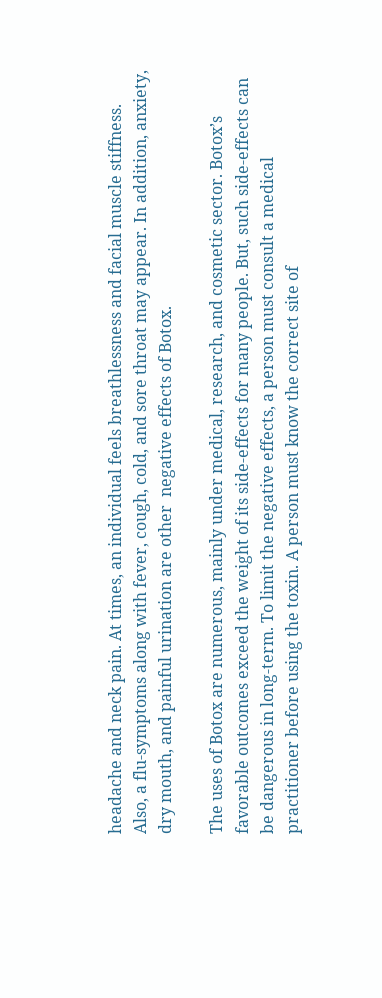headache and neck pain. At times, an individual feels breathlessness and facial muscle stiffness. Also, a flu-symptoms along with fever, cough, cold, and sore throat may appear. In addition, anxiety, dry mouth, and painful urination are other  negative effects of Botox.

The uses of Botox are numerous, mainly under medical, research, and cosmetic sector. Botox’s favorable outcomes exceed the weight of its side-effects for many people. But, such side-effects can be dangerous in long-term. To limit the negative effects, a person must consult a medical practitioner before using the toxin. A person must know the correct site of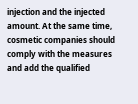injection and the injected amount. At the same time, cosmetic companies should comply with the measures and add the qualified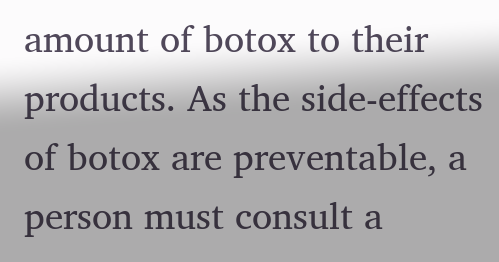amount of botox to their products. As the side-effects of botox are preventable, a person must consult a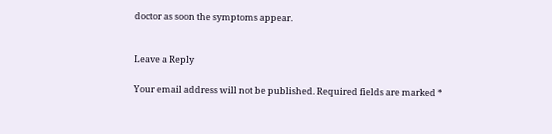doctor as soon the symptoms appear.


Leave a Reply

Your email address will not be published. Required fields are marked *